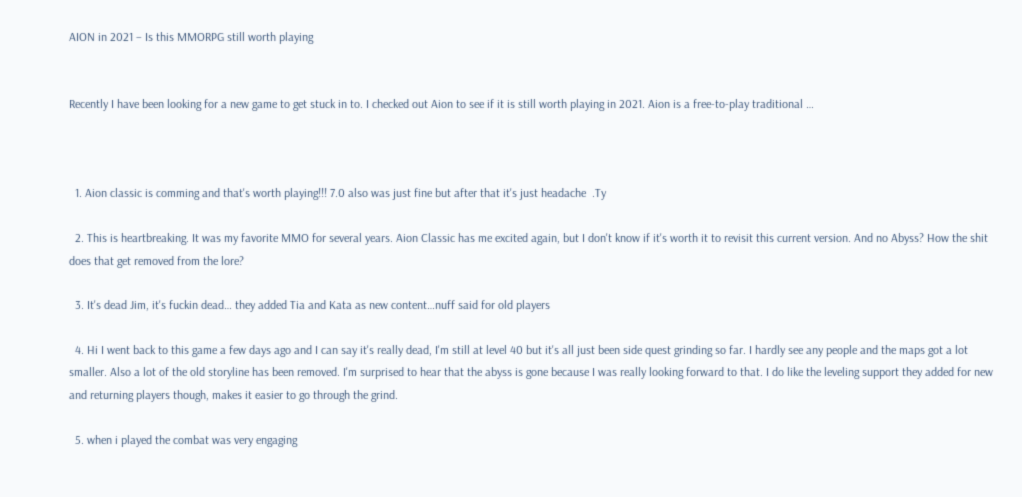AION in 2021 – Is this MMORPG still worth playing


Recently I have been looking for a new game to get stuck in to. I checked out Aion to see if it is still worth playing in 2021. Aion is a free-to-play traditional …



  1. Aion classic is comming and that's worth playing!!! 7.0 also was just fine but after that it's just headache  .Ty

  2. This is heartbreaking. It was my favorite MMO for several years. Aion Classic has me excited again, but I don't know if it's worth it to revisit this current version. And no Abyss? How the shit does that get removed from the lore?

  3. It's dead Jim, it's fuckin dead… they added Tia and Kata as new content…nuff said for old players

  4. Hi I went back to this game a few days ago and I can say it's really dead, I'm still at level 40 but it's all just been side quest grinding so far. I hardly see any people and the maps got a lot smaller. Also a lot of the old storyline has been removed. I'm surprised to hear that the abyss is gone because I was really looking forward to that. I do like the leveling support they added for new and returning players though, makes it easier to go through the grind.

  5. when i played the combat was very engaging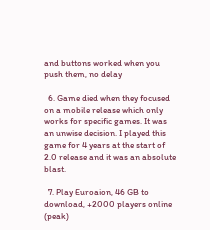and buttons worked when you push them, no delay

  6. Game died when they focused on a mobile release which only works for specific games. It was an unwise decision. I played this game for 4 years at the start of 2.0 release and it was an absolute blast.

  7. Play Euroaion, 46 GB to download, +2000 players online (peak)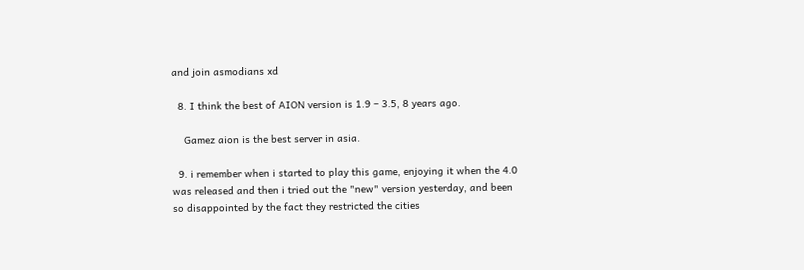and join asmodians xd

  8. I think the best of AION version is 1.9 – 3.5, 8 years ago.

    Gamez aion is the best server in asia.

  9. i remember when i started to play this game, enjoying it when the 4.0 was released and then i tried out the "new" version yesterday, and been so disappointed by the fact they restricted the cities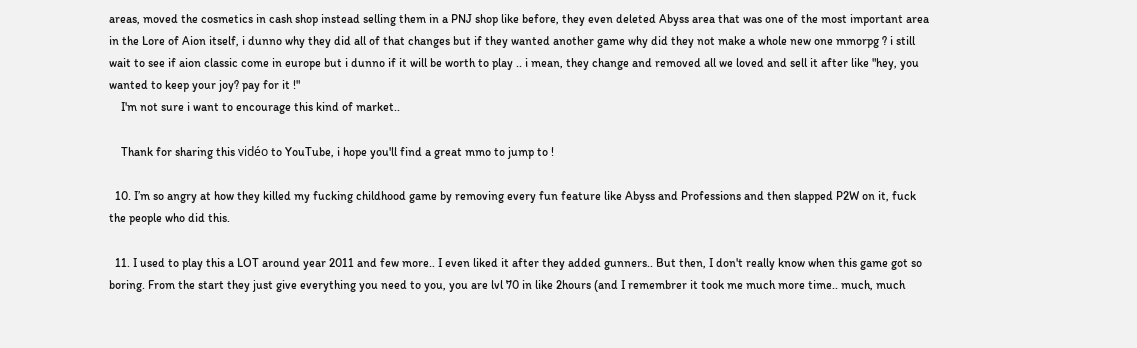areas, moved the cosmetics in cash shop instead selling them in a PNJ shop like before, they even deleted Abyss area that was one of the most important area in the Lore of Aion itself, i dunno why they did all of that changes but if they wanted another game why did they not make a whole new one mmorpg ? i still wait to see if aion classic come in europe but i dunno if it will be worth to play .. i mean, they change and removed all we loved and sell it after like "hey, you wanted to keep your joy? pay for it !"
    I'm not sure i want to encourage this kind of market..

    Thank for sharing this vidéo to YouTube, i hope you'll find a great mmo to jump to !

  10. I’m so angry at how they killed my fucking childhood game by removing every fun feature like Abyss and Professions and then slapped P2W on it, fuck the people who did this.

  11. I used to play this a LOT around year 2011 and few more.. I even liked it after they added gunners.. But then, I don't really know when this game got so boring. From the start they just give everything you need to you, you are lvl 70 in like 2hours (and I remembrer it took me much more time.. much, much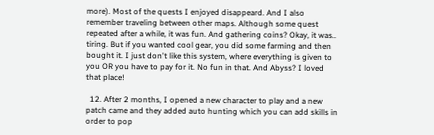more). Most of the quests I enjoyed disappeard. And I also remember traveling between other maps. Although some quest repeated after a while, it was fun. And gathering coins? Okay, it was.. tiring. But if you wanted cool gear, you did some farming and then bought it. I just don't like this system, where everything is given to you OR you have to pay for it. No fun in that. And Abyss? I loved that place!

  12. After 2 months, I opened a new character to play and a new patch came and they added auto hunting which you can add skills in order to pop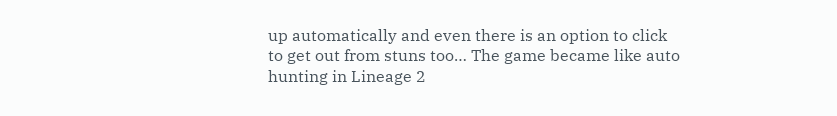up automatically and even there is an option to click to get out from stuns too… The game became like auto hunting in Lineage 2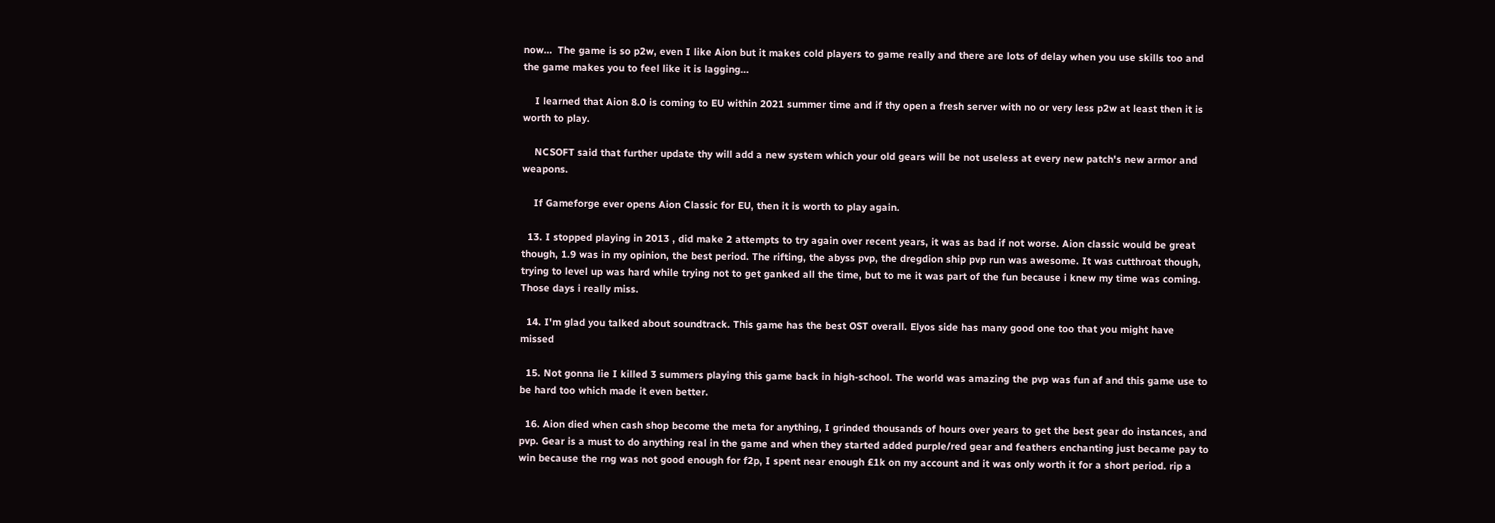now…  The game is so p2w, even I like Aion but it makes cold players to game really and there are lots of delay when you use skills too and the game makes you to feel like it is lagging…

    I learned that Aion 8.0 is coming to EU within 2021 summer time and if thy open a fresh server with no or very less p2w at least then it is worth to play.

    NCSOFT said that further update thy will add a new system which your old gears will be not useless at every new patch's new armor and weapons.

    If Gameforge ever opens Aion Classic for EU, then it is worth to play again.

  13. I stopped playing in 2013 , did make 2 attempts to try again over recent years, it was as bad if not worse. Aion classic would be great though, 1.9 was in my opinion, the best period. The rifting, the abyss pvp, the dregdion ship pvp run was awesome. It was cutthroat though, trying to level up was hard while trying not to get ganked all the time, but to me it was part of the fun because i knew my time was coming. Those days i really miss.

  14. I'm glad you talked about soundtrack. This game has the best OST overall. Elyos side has many good one too that you might have missed

  15. Not gonna lie I killed 3 summers playing this game back in high-school. The world was amazing the pvp was fun af and this game use to be hard too which made it even better.

  16. Aion died when cash shop become the meta for anything, I grinded thousands of hours over years to get the best gear do instances, and pvp. Gear is a must to do anything real in the game and when they started added purple/red gear and feathers enchanting just became pay to win because the rng was not good enough for f2p, I spent near enough £1k on my account and it was only worth it for a short period. rip a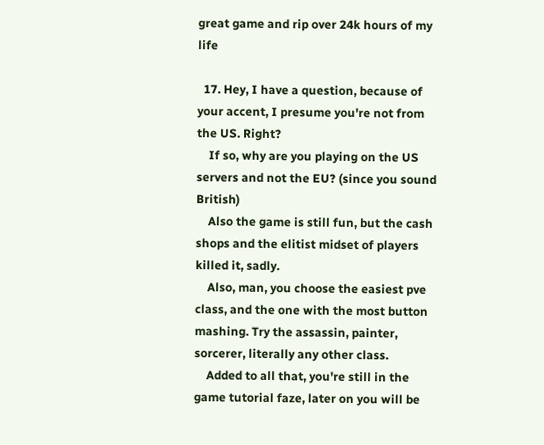great game and rip over 24k hours of my life

  17. Hey, I have a question, because of your accent, I presume you're not from the US. Right?
    If so, why are you playing on the US servers and not the EU? (since you sound British)
    Also the game is still fun, but the cash shops and the elitist midset of players killed it, sadly.
    Also, man, you choose the easiest pve class, and the one with the most button mashing. Try the assassin, painter, sorcerer, literally any other class.
    Added to all that, you're still in the game tutorial faze, later on you will be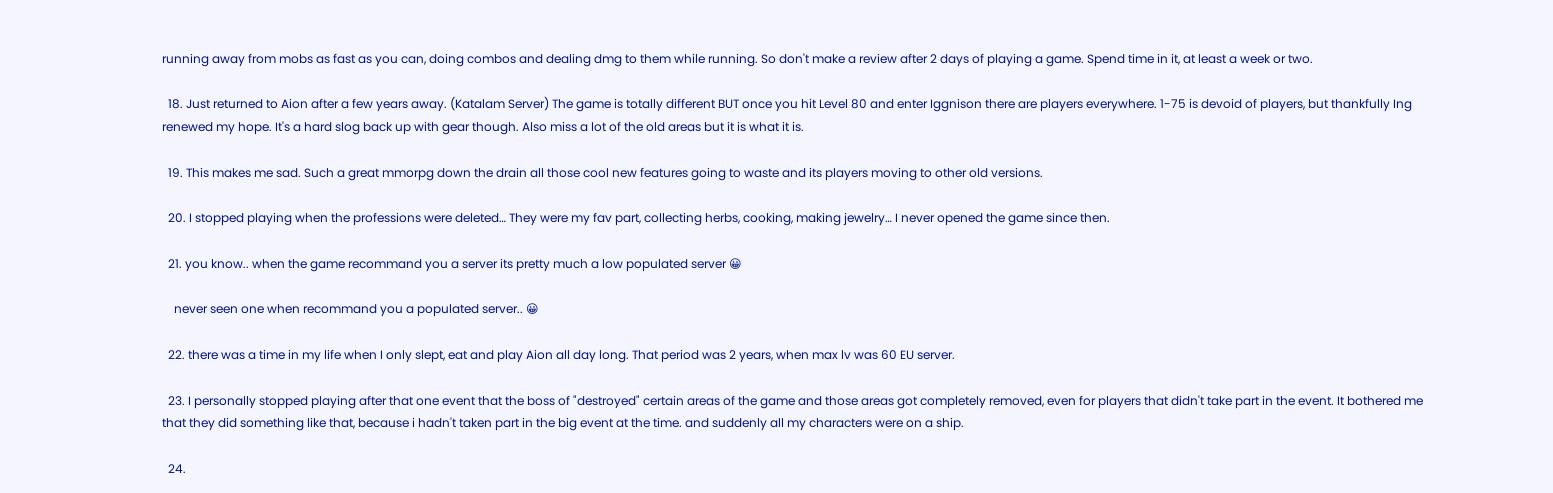running away from mobs as fast as you can, doing combos and dealing dmg to them while running. So don't make a review after 2 days of playing a game. Spend time in it, at least a week or two.

  18. Just returned to Aion after a few years away. (Katalam Server) The game is totally different BUT once you hit Level 80 and enter Iggnison there are players everywhere. 1-75 is devoid of players, but thankfully Ing renewed my hope. It's a hard slog back up with gear though. Also miss a lot of the old areas but it is what it is.

  19. This makes me sad. Such a great mmorpg down the drain all those cool new features going to waste and its players moving to other old versions.

  20. I stopped playing when the professions were deleted… They were my fav part, collecting herbs, cooking, making jewelry… I never opened the game since then.

  21. you know.. when the game recommand you a server its pretty much a low populated server 😀

    never seen one when recommand you a populated server.. 😀

  22. there was a time in my life when I only slept, eat and play Aion all day long. That period was 2 years, when max lv was 60 EU server.

  23. I personally stopped playing after that one event that the boss of "destroyed" certain areas of the game and those areas got completely removed, even for players that didn't take part in the event. It bothered me that they did something like that, because i hadn't taken part in the big event at the time. and suddenly all my characters were on a ship.

  24.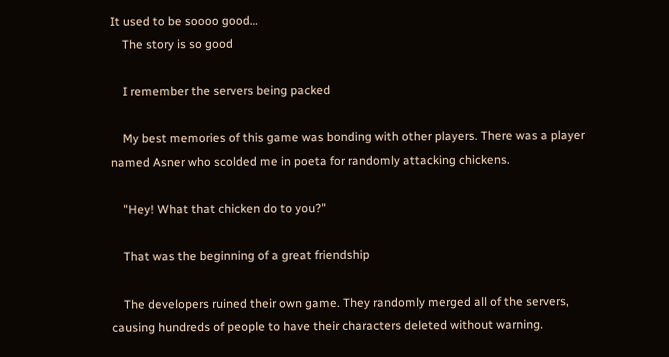It used to be soooo good…
    The story is so good

    I remember the servers being packed

    My best memories of this game was bonding with other players. There was a player named Asner who scolded me in poeta for randomly attacking chickens.

    "Hey! What that chicken do to you?"

    That was the beginning of a great friendship

    The developers ruined their own game. They randomly merged all of the servers, causing hundreds of people to have their characters deleted without warning.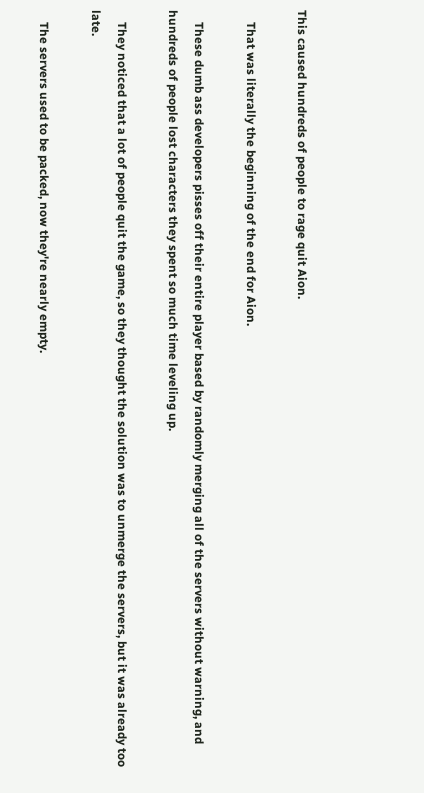This caused hundreds of people to rage quit Aion.

    That was literally the beginning of the end for Aion.

    These dumb ass developers pisses off their entire player based by randomly merging all of the servers without warning, and hundreds of people lost characters they spent so much time leveling up.

    They noticed that a lot of people quit the game, so they thought the solution was to unmerge the servers, but it was already too late.

    The servers used to be packed, now they're nearly empty.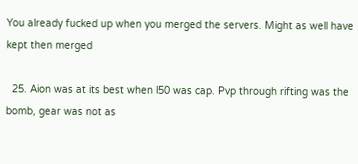You already fucked up when you merged the servers. Might as well have kept then merged

  25. Aion was at its best when l50 was cap. Pvp through rifting was the bomb, gear was not as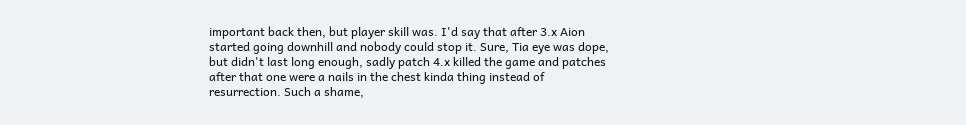important back then, but player skill was. I'd say that after 3.x Aion started going downhill and nobody could stop it. Sure, Tia eye was dope, but didn't last long enough, sadly patch 4.x killed the game and patches after that one were a nails in the chest kinda thing instead of resurrection. Such a shame,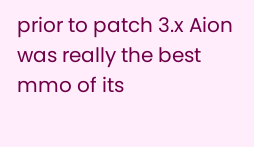prior to patch 3.x Aion was really the best mmo of its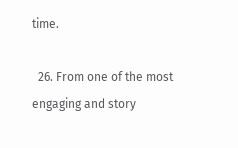time.

  26. From one of the most engaging and story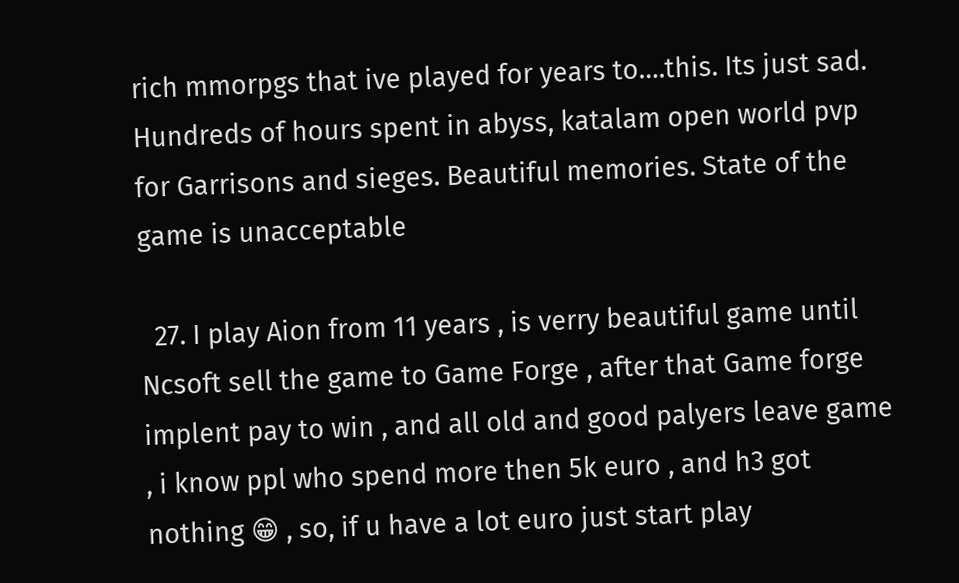rich mmorpgs that ive played for years to….this. Its just sad. Hundreds of hours spent in abyss, katalam open world pvp for Garrisons and sieges. Beautiful memories. State of the game is unacceptable

  27. I play Aion from 11 years , is verry beautiful game until Ncsoft sell the game to Game Forge , after that Game forge implent pay to win , and all old and good palyers leave game , i know ppl who spend more then 5k euro , and h3 got nothing 😁 , so, if u have a lot euro just start play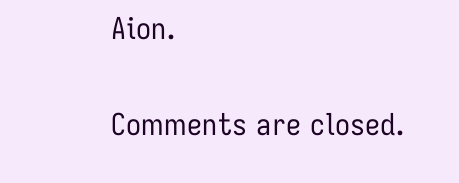Aion.

Comments are closed.